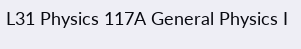L31 Physics 117A General Physics I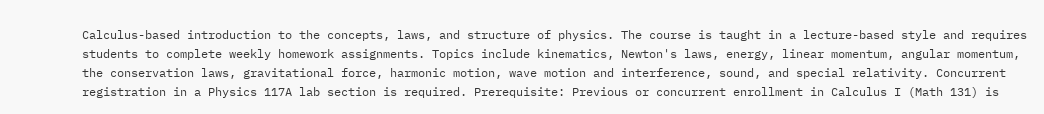Calculus-based introduction to the concepts, laws, and structure of physics. The course is taught in a lecture-based style and requires students to complete weekly homework assignments. Topics include kinematics, Newton's laws, energy, linear momentum, angular momentum, the conservation laws, gravitational force, harmonic motion, wave motion and interference, sound, and special relativity. Concurrent registration in a Physics 117A lab section is required. Prerequisite: Previous or concurrent enrollment in Calculus I (Math 131) is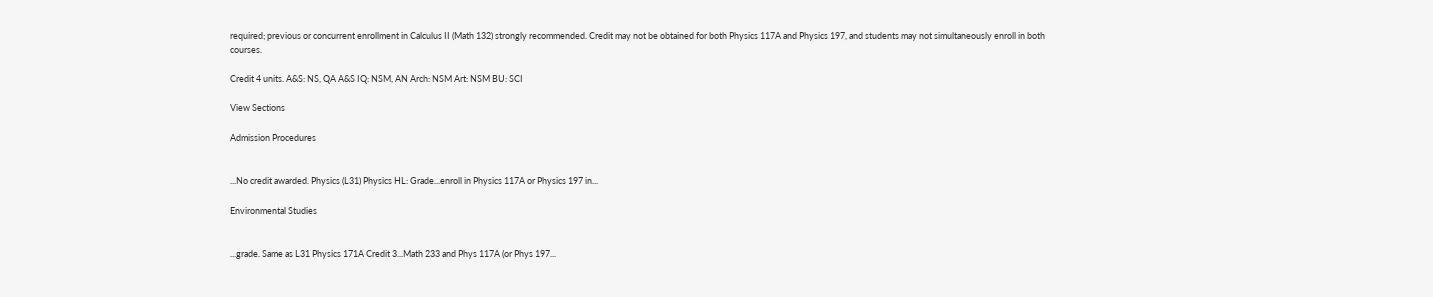required; previous or concurrent enrollment in Calculus II (Math 132) strongly recommended. Credit may not be obtained for both Physics 117A and Physics 197, and students may not simultaneously enroll in both courses.

Credit 4 units. A&S: NS, QA A&S IQ: NSM, AN Arch: NSM Art: NSM BU: SCI

View Sections

Admission Procedures


...No credit awarded. Physics (L31) Physics HL: Grade...enroll in Physics 117A or Physics 197 in...

Environmental Studies


...grade. Same as L31 Physics 171A Credit 3...Math 233 and Phys 117A (or Phys 197...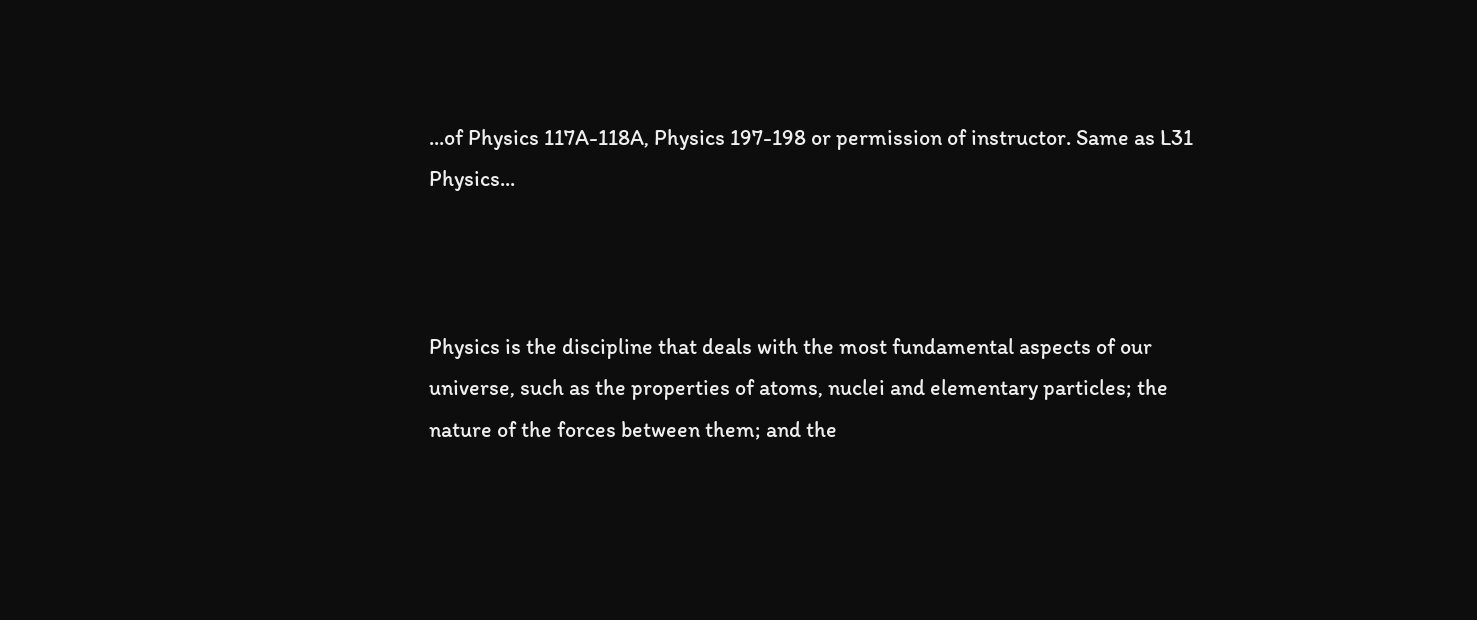...of Physics 117A-118A, Physics 197-198 or permission of instructor. Same as L31 Physics...



Physics is the discipline that deals with the most fundamental aspects of our universe, such as the properties of atoms, nuclei and elementary particles; the nature of the forces between them; and the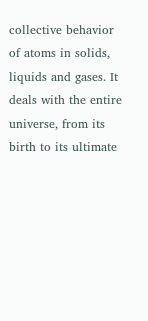collective behavior of atoms in solids, liquids and gases. It deals with the entire universe, from its birth to its ultimate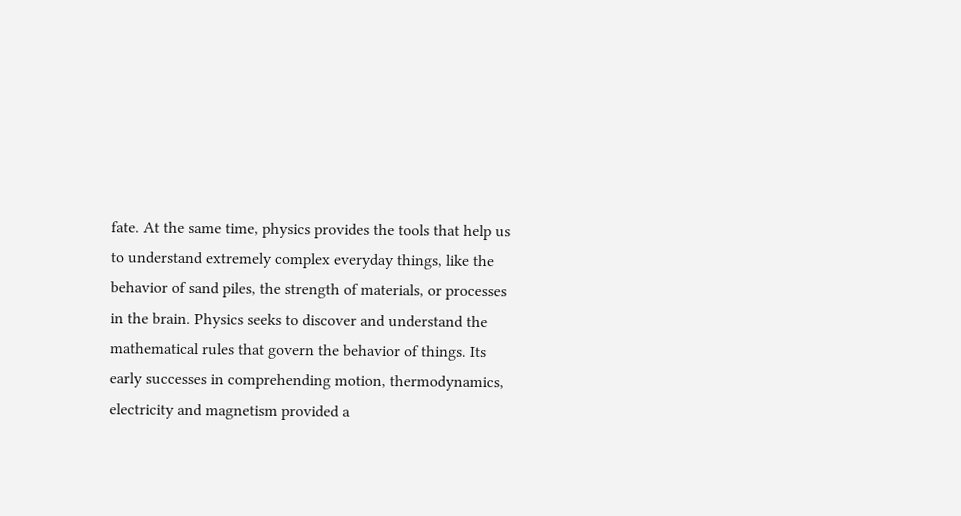fate. At the same time, physics provides the tools that help us to understand extremely complex everyday things, like the behavior of sand piles, the strength of materials, or processes in the brain. Physics seeks to discover and understand the mathematical rules that govern the behavior of things. Its early successes in comprehending motion, thermodynamics, electricity and magnetism provided a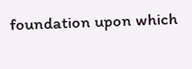foundation upon which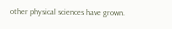other physical sciences have grown.